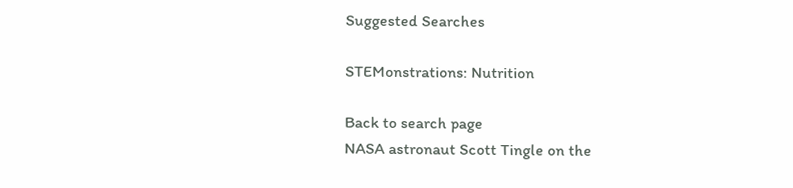Suggested Searches

STEMonstrations: Nutrition

Back to search page
NASA astronaut Scott Tingle on the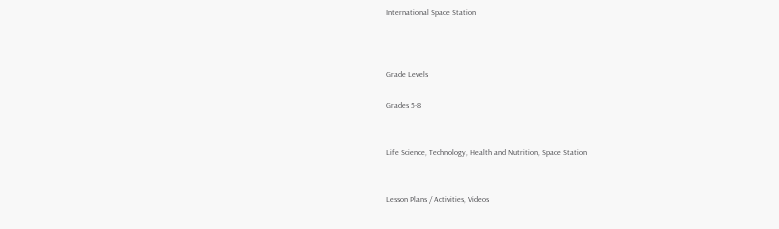International Space Station



Grade Levels

Grades 5-8


Life Science, Technology, Health and Nutrition, Space Station


Lesson Plans / Activities, Videos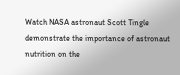Watch NASA astronaut Scott Tingle demonstrate the importance of astronaut nutrition on the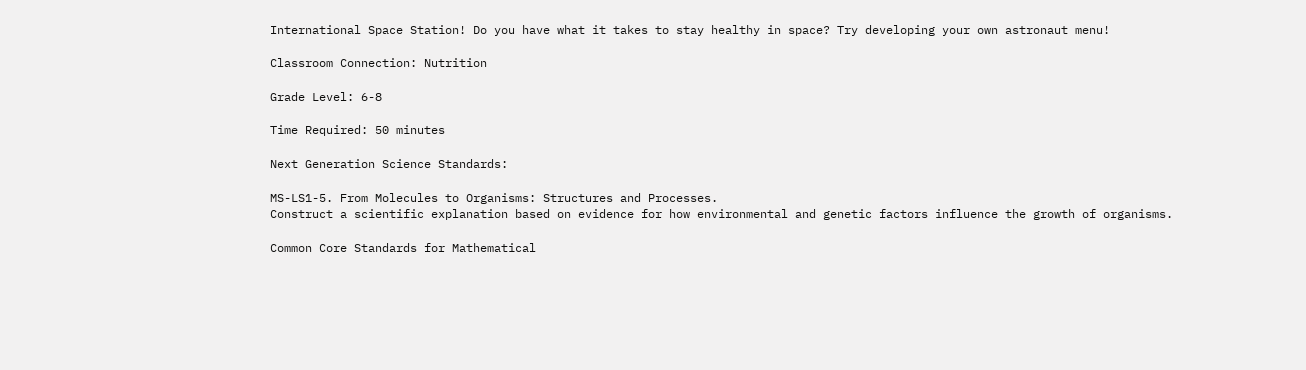International Space Station! Do you have what it takes to stay healthy in space? Try developing your own astronaut menu!

Classroom Connection: Nutrition

Grade Level: 6-8

Time Required: 50 minutes

Next Generation Science Standards:

MS-LS1-5. From Molecules to Organisms: Structures and Processes.
Construct a scientific explanation based on evidence for how environmental and genetic factors influence the growth of organisms.

Common Core Standards for Mathematical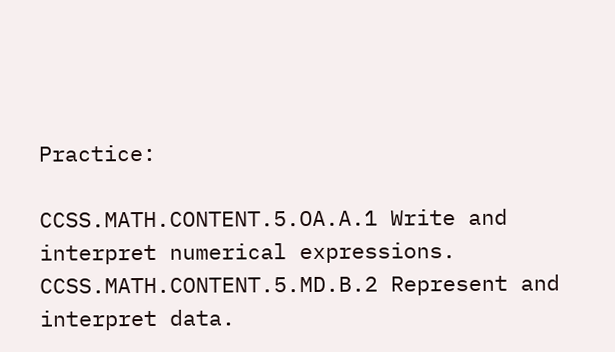Practice:

CCSS.MATH.CONTENT.5.OA.A.1 Write and interpret numerical expressions.
CCSS.MATH.CONTENT.5.MD.B.2 Represent and interpret data.